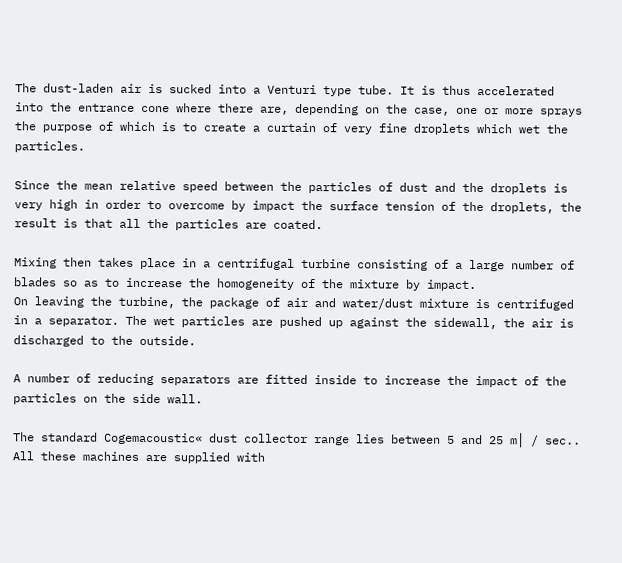The dust-laden air is sucked into a Venturi type tube. It is thus accelerated into the entrance cone where there are, depending on the case, one or more sprays the purpose of which is to create a curtain of very fine droplets which wet the particles.

Since the mean relative speed between the particles of dust and the droplets is very high in order to overcome by impact the surface tension of the droplets, the result is that all the particles are coated.

Mixing then takes place in a centrifugal turbine consisting of a large number of blades so as to increase the homogeneity of the mixture by impact.
On leaving the turbine, the package of air and water/dust mixture is centrifuged in a separator. The wet particles are pushed up against the sidewall, the air is discharged to the outside.

A number of reducing separators are fitted inside to increase the impact of the particles on the side wall.

The standard Cogemacoustic« dust collector range lies between 5 and 25 m│ / sec..
All these machines are supplied with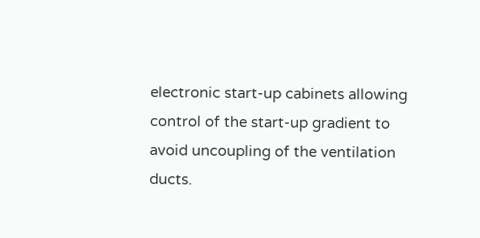electronic start-up cabinets allowing control of the start-up gradient to avoid uncoupling of the ventilation ducts.